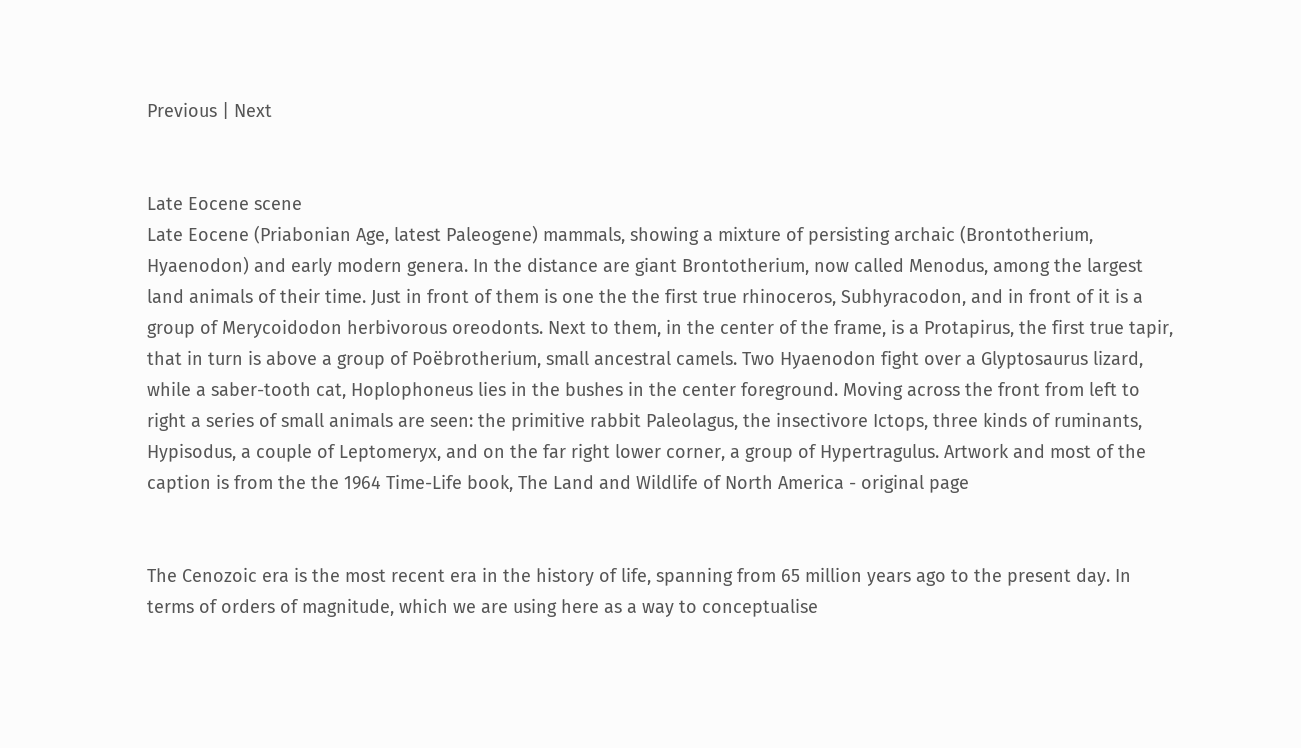Previous | Next


Late Eocene scene
Late Eocene (Priabonian Age, latest Paleogene) mammals, showing a mixture of persisting archaic (Brontotherium, Hyaenodon) and early modern genera. In the distance are giant Brontotherium, now called Menodus, among the largest land animals of their time. Just in front of them is one the the first true rhinoceros, Subhyracodon, and in front of it is a group of Merycoidodon herbivorous oreodonts. Next to them, in the center of the frame, is a Protapirus, the first true tapir, that in turn is above a group of Poëbrotherium, small ancestral camels. Two Hyaenodon fight over a Glyptosaurus lizard, while a saber-tooth cat, Hoplophoneus lies in the bushes in the center foreground. Moving across the front from left to right a series of small animals are seen: the primitive rabbit Paleolagus, the insectivore Ictops, three kinds of ruminants, Hypisodus, a couple of Leptomeryx, and on the far right lower corner, a group of Hypertragulus. Artwork and most of the caption is from the the 1964 Time-Life book, The Land and Wildlife of North America - original page


The Cenozoic era is the most recent era in the history of life, spanning from 65 million years ago to the present day. In terms of orders of magnitude, which we are using here as a way to conceptualise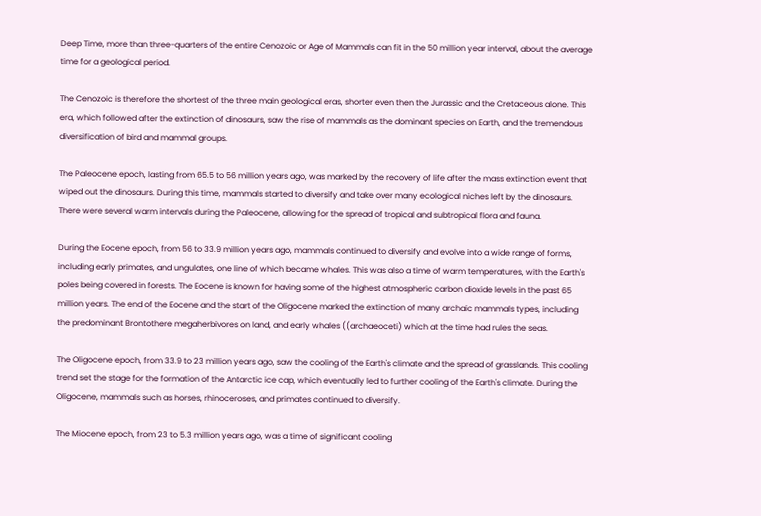Deep Time, more than three-quarters of the entire Cenozoic or Age of Mammals can fit in the 50 million year interval, about the average time for a geological period.

The Cenozoic is therefore the shortest of the three main geological eras, shorter even then the Jurassic and the Cretaceous alone. This era, which followed after the extinction of dinosaurs, saw the rise of mammals as the dominant species on Earth, and the tremendous diversification of bird and mammal groups.

The Paleocene epoch, lasting from 65.5 to 56 million years ago, was marked by the recovery of life after the mass extinction event that wiped out the dinosaurs. During this time, mammals started to diversify and take over many ecological niches left by the dinosaurs. There were several warm intervals during the Paleocene, allowing for the spread of tropical and subtropical flora and fauna.

During the Eocene epoch, from 56 to 33.9 million years ago, mammals continued to diversify and evolve into a wide range of forms, including early primates, and ungulates, one line of which became whales. This was also a time of warm temperatures, with the Earth's poles being covered in forests. The Eocene is known for having some of the highest atmospheric carbon dioxide levels in the past 65 million years. The end of the Eocene and the start of the Oligocene marked the extinction of many archaic mammals types, including the predominant Brontothere megaherbivores on land, and early whales ((archaeoceti) which at the time had rules the seas.

The Oligocene epoch, from 33.9 to 23 million years ago, saw the cooling of the Earth's climate and the spread of grasslands. This cooling trend set the stage for the formation of the Antarctic ice cap, which eventually led to further cooling of the Earth's climate. During the Oligocene, mammals such as horses, rhinoceroses, and primates continued to diversify.

The Miocene epoch, from 23 to 5.3 million years ago, was a time of significant cooling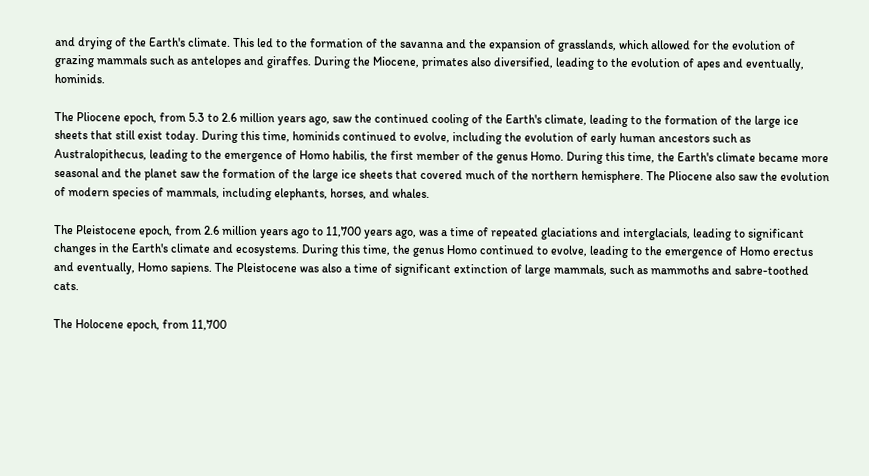and drying of the Earth's climate. This led to the formation of the savanna and the expansion of grasslands, which allowed for the evolution of grazing mammals such as antelopes and giraffes. During the Miocene, primates also diversified, leading to the evolution of apes and eventually, hominids.

The Pliocene epoch, from 5.3 to 2.6 million years ago, saw the continued cooling of the Earth's climate, leading to the formation of the large ice sheets that still exist today. During this time, hominids continued to evolve, including the evolution of early human ancestors such as Australopithecus, leading to the emergence of Homo habilis, the first member of the genus Homo. During this time, the Earth's climate became more seasonal and the planet saw the formation of the large ice sheets that covered much of the northern hemisphere. The Pliocene also saw the evolution of modern species of mammals, including elephants, horses, and whales.

The Pleistocene epoch, from 2.6 million years ago to 11,700 years ago, was a time of repeated glaciations and interglacials, leading to significant changes in the Earth's climate and ecosystems. During this time, the genus Homo continued to evolve, leading to the emergence of Homo erectus and eventually, Homo sapiens. The Pleistocene was also a time of significant extinction of large mammals, such as mammoths and sabre-toothed cats.

The Holocene epoch, from 11,700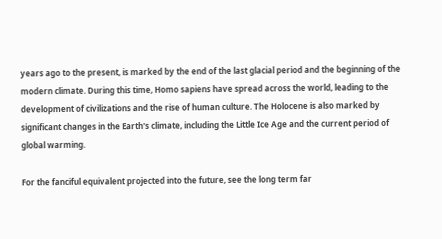years ago to the present, is marked by the end of the last glacial period and the beginning of the modern climate. During this time, Homo sapiens have spread across the world, leading to the development of civilizations and the rise of human culture. The Holocene is also marked by significant changes in the Earth's climate, including the Little Ice Age and the current period of global warming.

For the fanciful equivalent projected into the future, see the long term far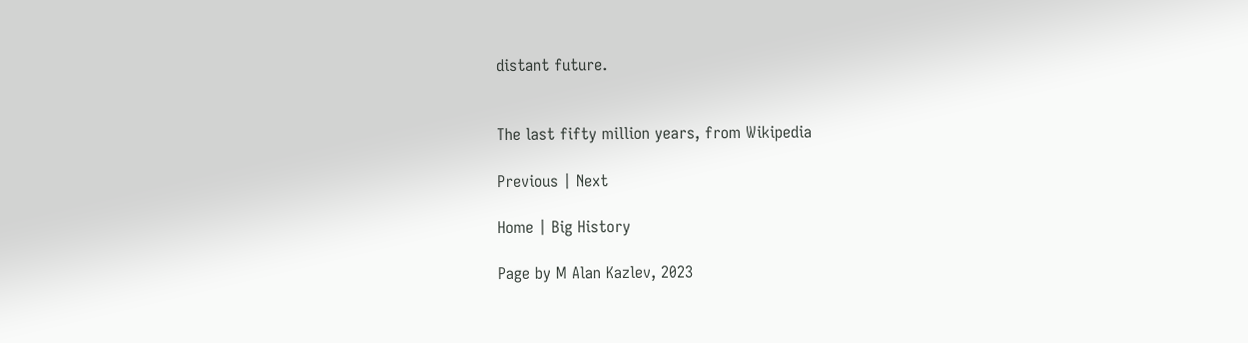distant future.


The last fifty million years, from Wikipedia

Previous | Next

Home | Big History

Page by M Alan Kazlev, 2023